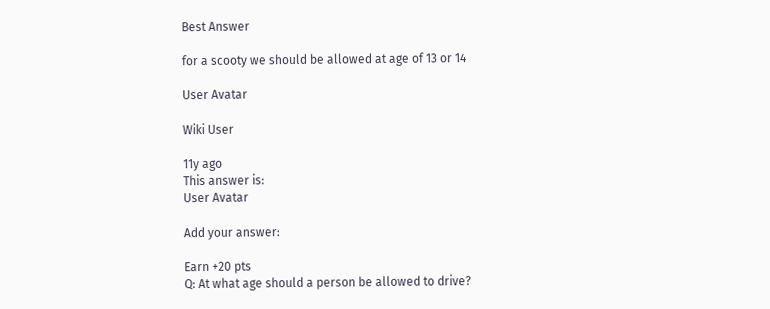Best Answer

for a scooty we should be allowed at age of 13 or 14

User Avatar

Wiki User

11y ago
This answer is:
User Avatar

Add your answer:

Earn +20 pts
Q: At what age should a person be allowed to drive?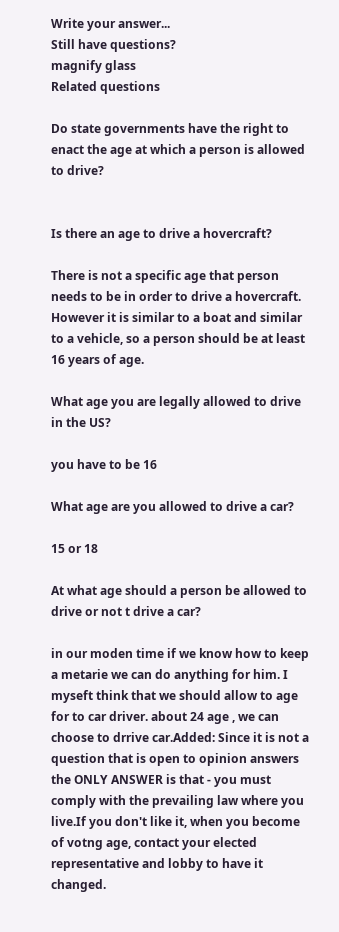Write your answer...
Still have questions?
magnify glass
Related questions

Do state governments have the right to enact the age at which a person is allowed to drive?


Is there an age to drive a hovercraft?

There is not a specific age that person needs to be in order to drive a hovercraft. However it is similar to a boat and similar to a vehicle, so a person should be at least 16 years of age.

What age you are legally allowed to drive in the US?

you have to be 16

What age are you allowed to drive a car?

15 or 18

At what age should a person be allowed to drive or not t drive a car?

in our moden time if we know how to keep a metarie we can do anything for him. I myseft think that we should allow to age for to car driver. about 24 age , we can choose to drrive car.Added: Since it is not a question that is open to opinion answers the ONLY ANSWER is that - you must comply with the prevailing law where you live.If you don't like it, when you become of votng age, contact your elected representative and lobby to have it changed.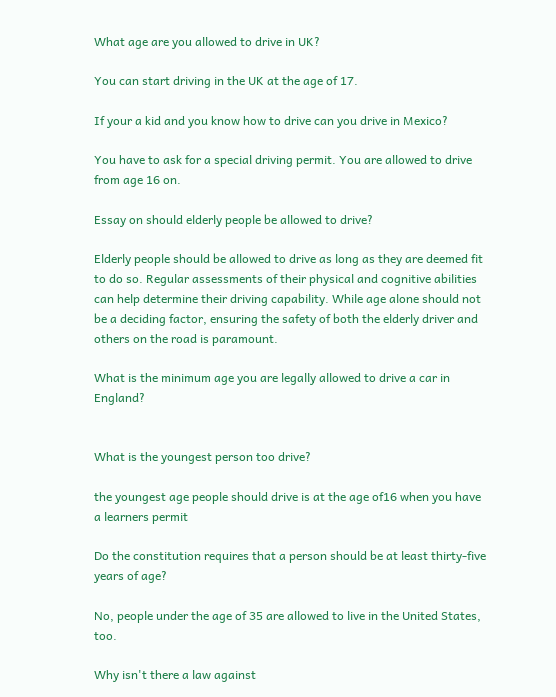What age are you allowed to drive in UK?

You can start driving in the UK at the age of 17.

If your a kid and you know how to drive can you drive in Mexico?

You have to ask for a special driving permit. You are allowed to drive from age 16 on.

Essay on should elderly people be allowed to drive?

Elderly people should be allowed to drive as long as they are deemed fit to do so. Regular assessments of their physical and cognitive abilities can help determine their driving capability. While age alone should not be a deciding factor, ensuring the safety of both the elderly driver and others on the road is paramount.

What is the minimum age you are legally allowed to drive a car in England?


What is the youngest person too drive?

the youngest age people should drive is at the age of16 when you have a learners permit

Do the constitution requires that a person should be at least thirty-five years of age?

No, people under the age of 35 are allowed to live in the United States, too.

Why isn't there a law against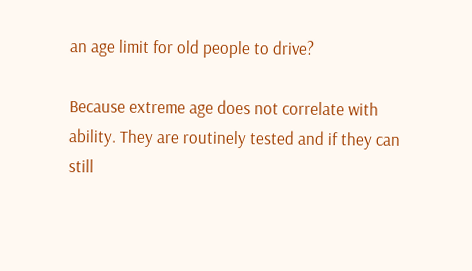an age limit for old people to drive?

Because extreme age does not correlate with ability. They are routinely tested and if they can still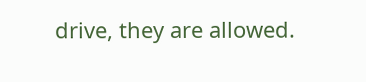drive, they are allowed.